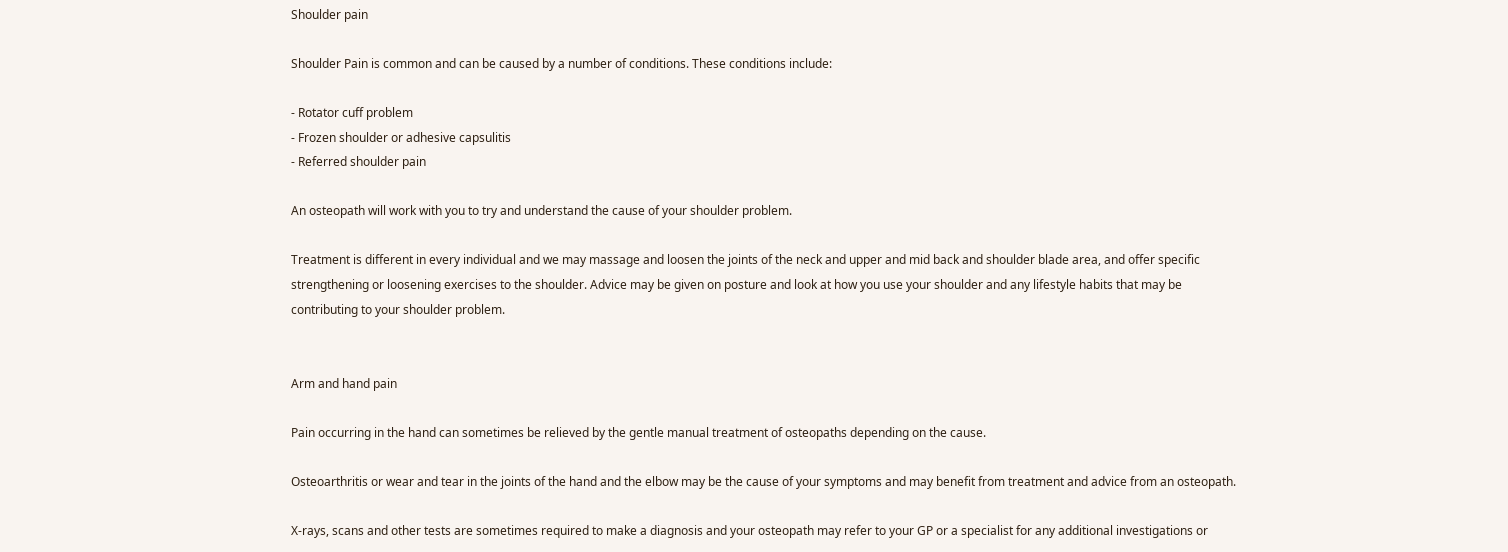Shoulder pain

Shoulder Pain is common and can be caused by a number of conditions. These conditions include:

- Rotator cuff problem
- Frozen shoulder or adhesive capsulitis
- Referred shoulder pain

An osteopath will work with you to try and understand the cause of your shoulder problem.

Treatment is different in every individual and we may massage and loosen the joints of the neck and upper and mid back and shoulder blade area, and offer specific strengthening or loosening exercises to the shoulder. Advice may be given on posture and look at how you use your shoulder and any lifestyle habits that may be contributing to your shoulder problem.


Arm and hand pain

Pain occurring in the hand can sometimes be relieved by the gentle manual treatment of osteopaths depending on the cause.

Osteoarthritis or wear and tear in the joints of the hand and the elbow may be the cause of your symptoms and may benefit from treatment and advice from an osteopath.

X-rays, scans and other tests are sometimes required to make a diagnosis and your osteopath may refer to your GP or a specialist for any additional investigations or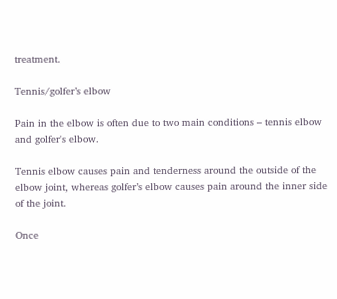treatment.

Tennis/golfer’s elbow

Pain in the elbow is often due to two main conditions – tennis elbow and golfer's elbow.

Tennis elbow causes pain and tenderness around the outside of the elbow joint, whereas golfer’s elbow causes pain around the inner side of the joint.

Once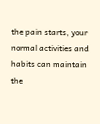the pain starts, your normal activities and habits can maintain the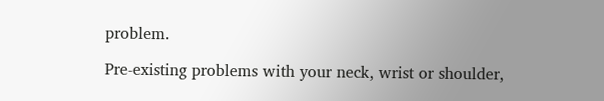problem.

Pre-existing problems with your neck, wrist or shoulder,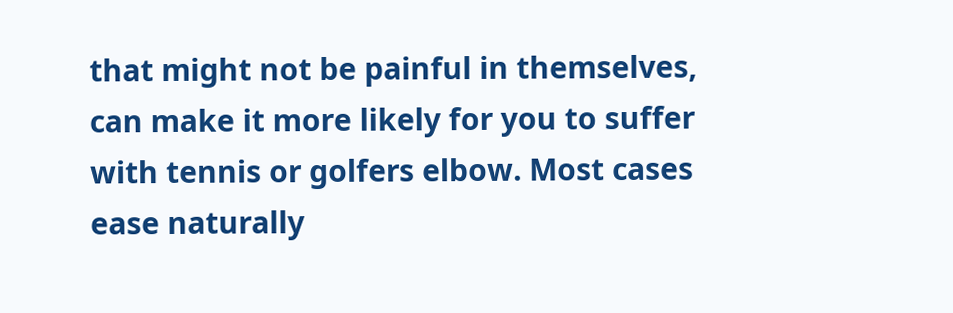that might not be painful in themselves, can make it more likely for you to suffer with tennis or golfers elbow. Most cases ease naturally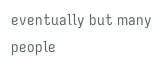eventually but many people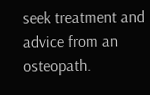seek treatment and advice from an osteopath.